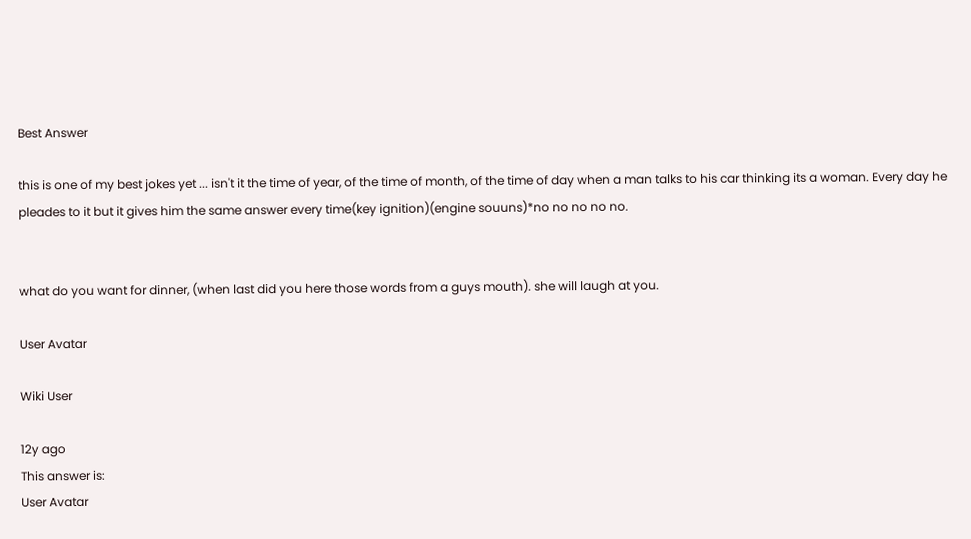Best Answer

this is one of my best jokes yet ... isn't it the time of year, of the time of month, of the time of day when a man talks to his car thinking its a woman. Every day he pleades to it but it gives him the same answer every time(key ignition)(engine souuns)*no no no no no.


what do you want for dinner, (when last did you here those words from a guys mouth). she will laugh at you.

User Avatar

Wiki User

12y ago
This answer is:
User Avatar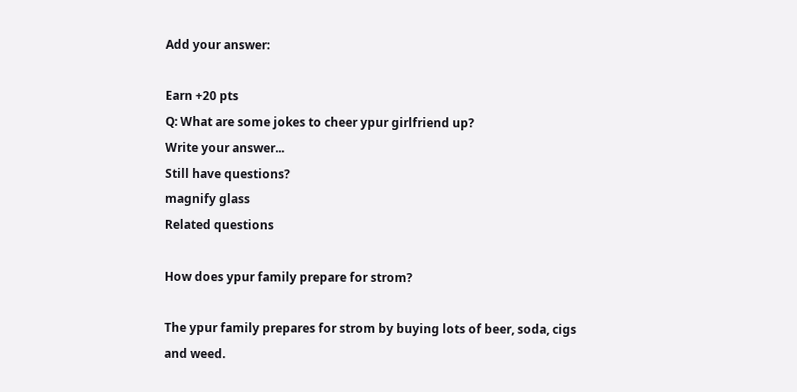Add your answer:

Earn +20 pts
Q: What are some jokes to cheer ypur girlfriend up?
Write your answer...
Still have questions?
magnify glass
Related questions

How does ypur family prepare for strom?

The ypur family prepares for strom by buying lots of beer, soda, cigs and weed.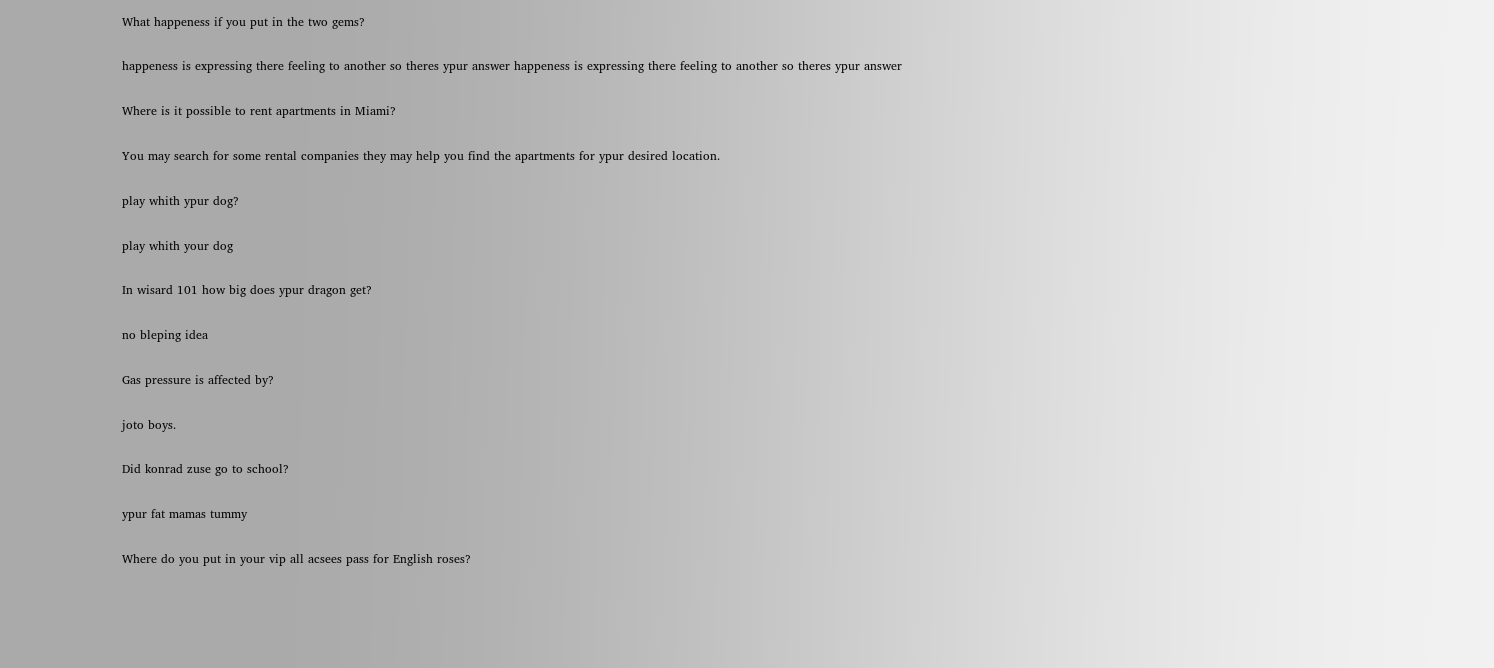What happeness if you put in the two gems?

happeness is expressing there feeling to another so theres ypur answer happeness is expressing there feeling to another so theres ypur answer

Where is it possible to rent apartments in Miami?

You may search for some rental companies they may help you find the apartments for ypur desired location.

play whith ypur dog?

play whith your dog

In wisard 101 how big does ypur dragon get?

no bleping idea

Gas pressure is affected by?

joto boys.

Did konrad zuse go to school?

ypur fat mamas tummy

Where do you put in your vip all acsees pass for English roses?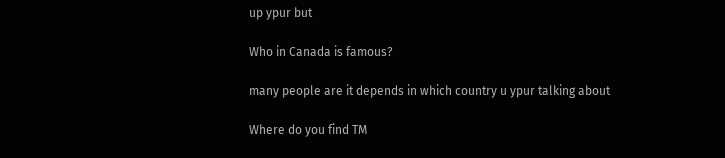up ypur but

Who in Canada is famous?

many people are it depends in which country u ypur talking about

Where do you find TM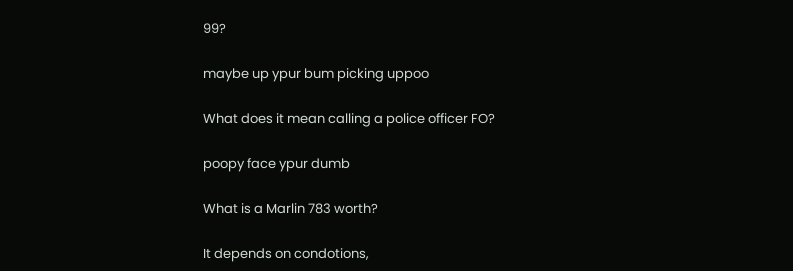99?

maybe up ypur bum picking uppoo

What does it mean calling a police officer FO?

poopy face ypur dumb

What is a Marlin 783 worth?

It depends on condotions,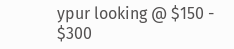ypur looking @ $150 - $300